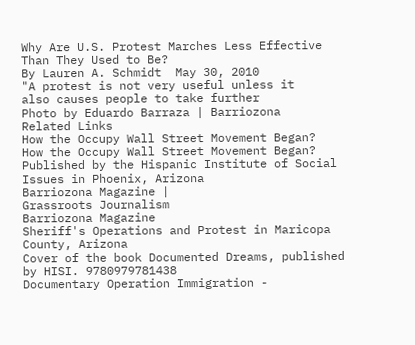Why Are U.S. Protest Marches Less Effective Than They Used to Be?
By Lauren A. Schmidt  May 30, 2010
"A protest is not very useful unless it
also causes people to take further
Photo by Eduardo Barraza | Barriozona
Related Links
How the Occupy Wall Street Movement Began?
How the Occupy Wall Street Movement Began?
Published by the Hispanic Institute of Social Issues in Phoenix, Arizona
Barriozona Magazine |
Grassroots Journalism
Barriozona Magazine
Sheriff's Operations and Protest in Maricopa County, Arizona
Cover of the book Documented Dreams, published by HISI. 9780979781438
Documentary Operation Immigration -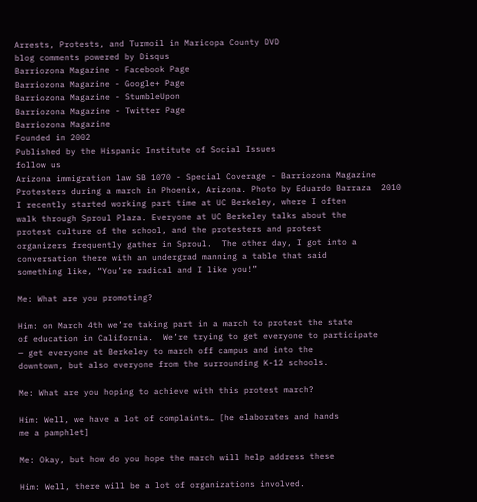Arrests, Protests, and Turmoil in Maricopa County DVD
blog comments powered by Disqus
Barriozona Magazine - Facebook Page
Barriozona Magazine - Google+ Page
Barriozona Magazine - StumbleUpon
Barriozona Magazine - Twitter Page
Barriozona Magazine
Founded in 2002
Published by the Hispanic Institute of Social Issues
follow us
Arizona immigration law SB 1070 - Special Coverage - Barriozona Magazine
Protesters during a march in Phoenix, Arizona. Photo by Eduardo Barraza  2010
I recently started working part time at UC Berkeley, where I often
walk through Sproul Plaza. Everyone at UC Berkeley talks about the
protest culture of the school, and the protesters and protest
organizers frequently gather in Sproul.  The other day, I got into a
conversation there with an undergrad manning a table that said
something like, “You’re radical and I like you!”

Me: What are you promoting?

Him: on March 4th we’re taking part in a march to protest the state
of education in California.  We’re trying to get everyone to participate
— get everyone at Berkeley to march off campus and into the
downtown, but also everyone from the surrounding K-12 schools.

Me: What are you hoping to achieve with this protest march?

Him: Well, we have a lot of complaints… [he elaborates and hands
me a pamphlet]

Me: Okay, but how do you hope the march will help address these

Him: Well, there will be a lot of organizations involved.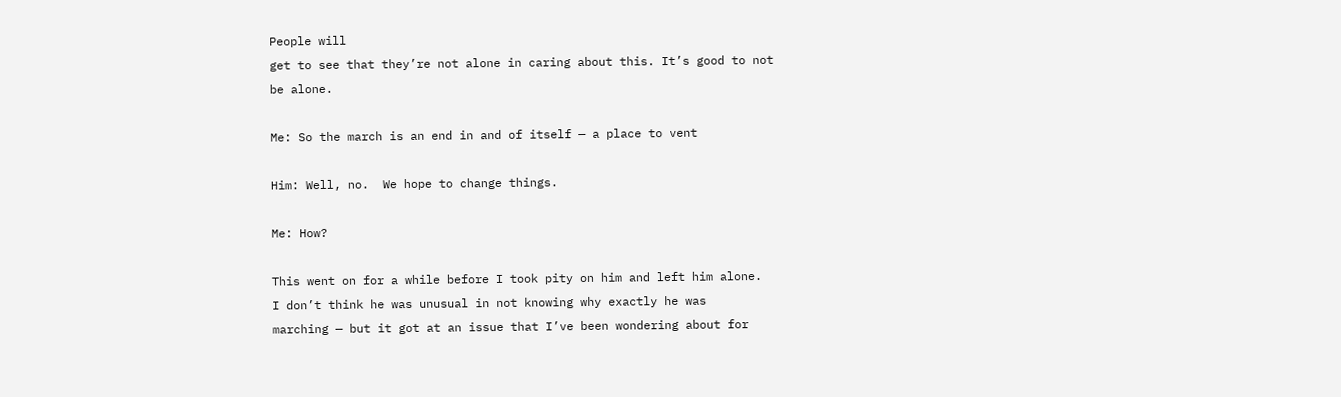People will
get to see that they’re not alone in caring about this. It’s good to not
be alone.

Me: So the march is an end in and of itself — a place to vent

Him: Well, no.  We hope to change things.

Me: How?

This went on for a while before I took pity on him and left him alone.
I don’t think he was unusual in not knowing why exactly he was
marching — but it got at an issue that I’ve been wondering about for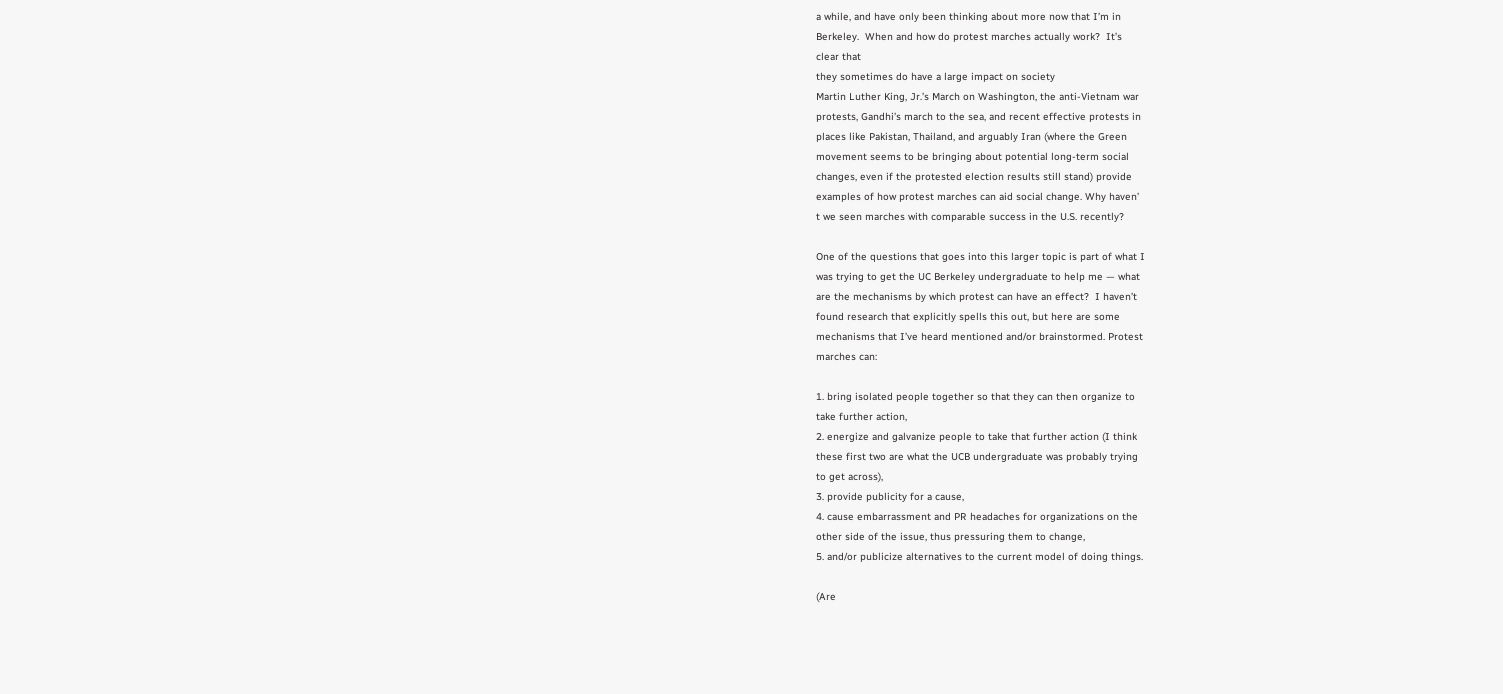a while, and have only been thinking about more now that I’m in
Berkeley.  When and how do protest marches actually work?  It’s
clear that
they sometimes do have a large impact on society
Martin Luther King, Jr.’s March on Washington, the anti-Vietnam war
protests, Gandhi’s march to the sea, and recent effective protests in
places like Pakistan, Thailand, and arguably Iran (where the Green
movement seems to be bringing about potential long-term social
changes, even if the protested election results still stand) provide
examples of how protest marches can aid social change. Why haven’
t we seen marches with comparable success in the U.S. recently?

One of the questions that goes into this larger topic is part of what I
was trying to get the UC Berkeley undergraduate to help me — what
are the mechanisms by which protest can have an effect?  I haven’t
found research that explicitly spells this out, but here are some
mechanisms that I’ve heard mentioned and/or brainstormed. Protest
marches can:

1. bring isolated people together so that they can then organize to
take further action,
2. energize and galvanize people to take that further action (I think
these first two are what the UCB undergraduate was probably trying
to get across),
3. provide publicity for a cause,
4. cause embarrassment and PR headaches for organizations on the
other side of the issue, thus pressuring them to change,
5. and/or publicize alternatives to the current model of doing things.

(Are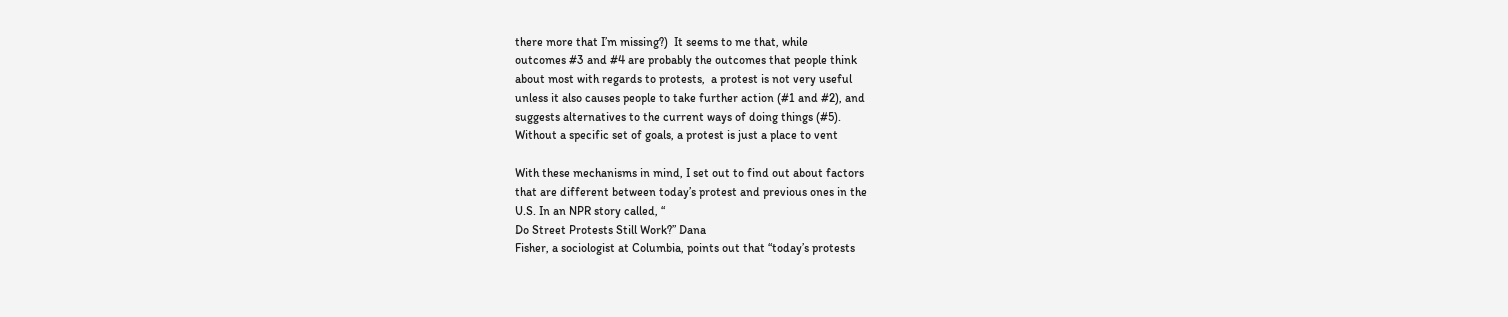there more that I’m missing?)  It seems to me that, while
outcomes #3 and #4 are probably the outcomes that people think
about most with regards to protests,  a protest is not very useful
unless it also causes people to take further action (#1 and #2), and
suggests alternatives to the current ways of doing things (#5).
Without a specific set of goals, a protest is just a place to vent

With these mechanisms in mind, I set out to find out about factors
that are different between today’s protest and previous ones in the
U.S. In an NPR story called, “
Do Street Protests Still Work?” Dana
Fisher, a sociologist at Columbia, points out that “today’s protests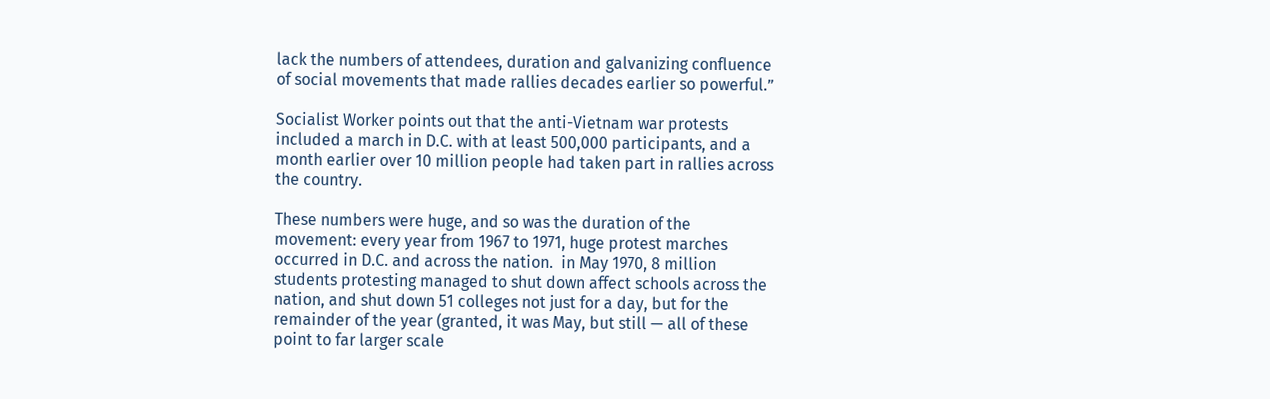lack the numbers of attendees, duration and galvanizing confluence
of social movements that made rallies decades earlier so powerful.”

Socialist Worker points out that the anti-Vietnam war protests
included a march in D.C. with at least 500,000 participants, and a
month earlier over 10 million people had taken part in rallies across
the country.

These numbers were huge, and so was the duration of the
movement: every year from 1967 to 1971, huge protest marches
occurred in D.C. and across the nation.  in May 1970, 8 million
students protesting managed to shut down affect schools across the
nation, and shut down 51 colleges not just for a day, but for the
remainder of the year (granted, it was May, but still — all of these
point to far larger scale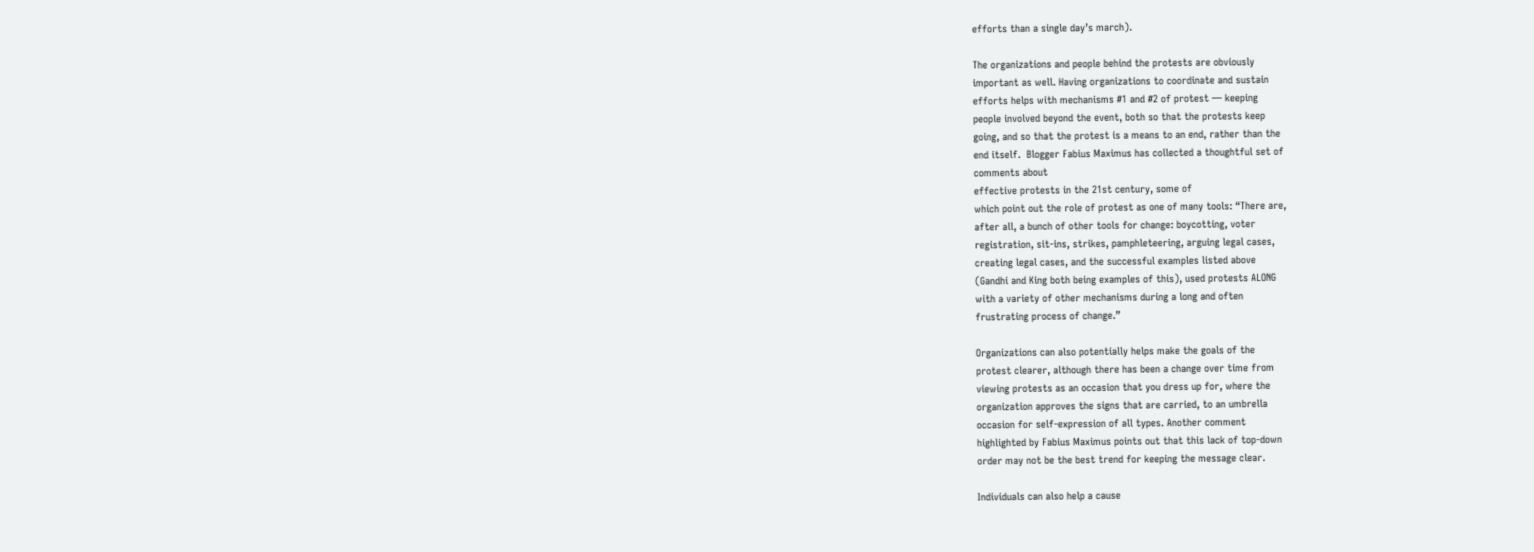efforts than a single day’s march).

The organizations and people behind the protests are obviously
important as well. Having organizations to coordinate and sustain
efforts helps with mechanisms #1 and #2 of protest — keeping
people involved beyond the event, both so that the protests keep
going, and so that the protest is a means to an end, rather than the
end itself.  Blogger Fabius Maximus has collected a thoughtful set of
comments about
effective protests in the 21st century, some of
which point out the role of protest as one of many tools: “There are,
after all, a bunch of other tools for change: boycotting, voter
registration, sit-ins, strikes, pamphleteering, arguing legal cases,
creating legal cases, and the successful examples listed above
(Gandhi and King both being examples of this), used protests ALONG
with a variety of other mechanisms during a long and often
frustrating process of change.”

Organizations can also potentially helps make the goals of the
protest clearer, although there has been a change over time from
viewing protests as an occasion that you dress up for, where the
organization approves the signs that are carried, to an umbrella
occasion for self-expression of all types. Another comment
highlighted by Fabius Maximus points out that this lack of top-down
order may not be the best trend for keeping the message clear.

Individuals can also help a cause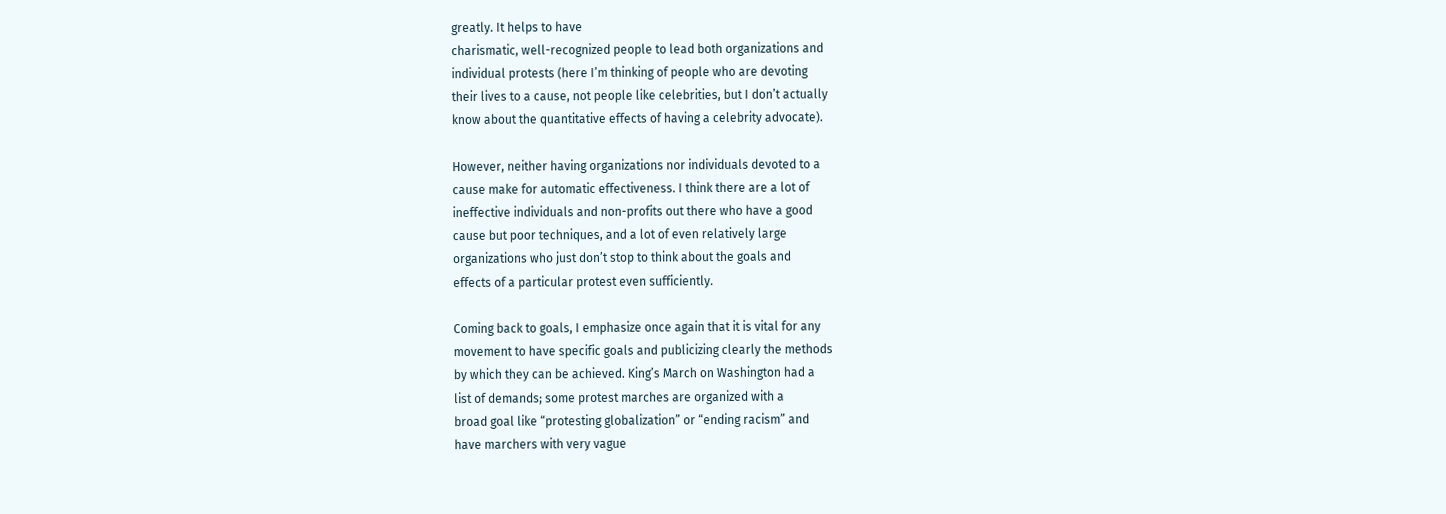greatly. It helps to have
charismatic, well-recognized people to lead both organizations and
individual protests (here I’m thinking of people who are devoting
their lives to a cause, not people like celebrities, but I don’t actually
know about the quantitative effects of having a celebrity advocate).

However, neither having organizations nor individuals devoted to a
cause make for automatic effectiveness. I think there are a lot of
ineffective individuals and non-profits out there who have a good
cause but poor techniques, and a lot of even relatively large
organizations who just don’t stop to think about the goals and
effects of a particular protest even sufficiently.

Coming back to goals, I emphasize once again that it is vital for any
movement to have specific goals and publicizing clearly the methods
by which they can be achieved. King’s March on Washington had a
list of demands; some protest marches are organized with a
broad goal like “protesting globalization” or “ending racism” and
have marchers with very vague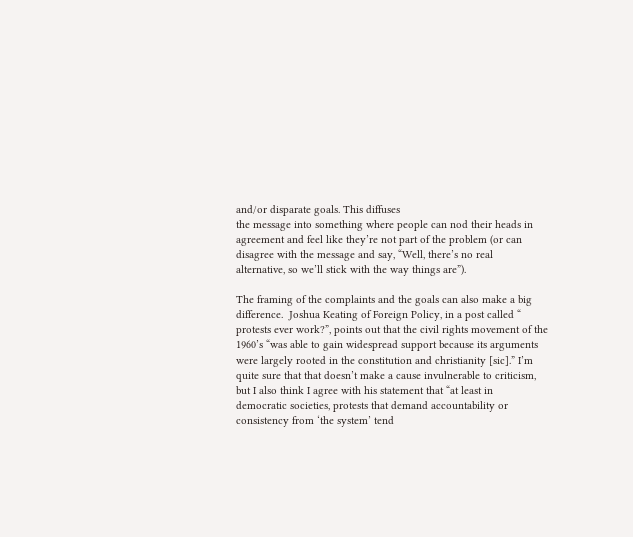and/or disparate goals. This diffuses
the message into something where people can nod their heads in
agreement and feel like they’re not part of the problem (or can
disagree with the message and say, “Well, there’s no real
alternative, so we’ll stick with the way things are”).

The framing of the complaints and the goals can also make a big
difference.  Joshua Keating of Foreign Policy, in a post called “
protests ever work?”, points out that the civil rights movement of the
1960’s “was able to gain widespread support because its arguments
were largely rooted in the constitution and christianity [sic].” I’m
quite sure that that doesn’t make a cause invulnerable to criticism,
but I also think I agree with his statement that “at least in
democratic societies, protests that demand accountability or
consistency from ‘the system’ tend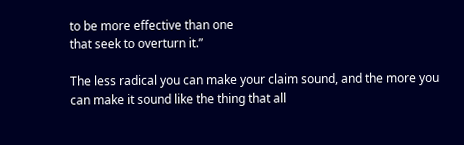to be more effective than one
that seek to overturn it.”

The less radical you can make your claim sound, and the more you
can make it sound like the thing that all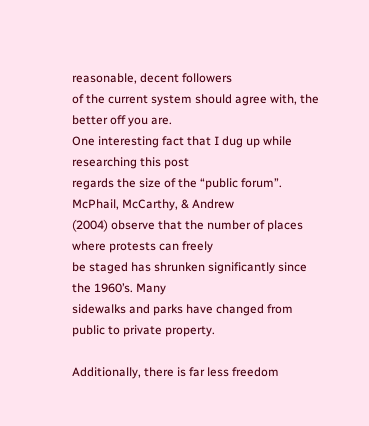reasonable, decent followers
of the current system should agree with, the better off you are.
One interesting fact that I dug up while researching this post
regards the size of the “public forum”.
McPhail, McCarthy, & Andrew
(2004) observe that the number of places where protests can freely
be staged has shrunken significantly since the 1960’s. Many
sidewalks and parks have changed from public to private property.

Additionally, there is far less freedom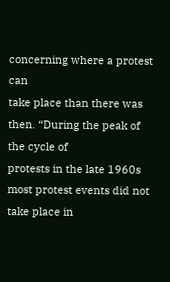concerning where a protest can
take place than there was then. “During the peak of the cycle of
protests in the late 1960s most protest events did not take place in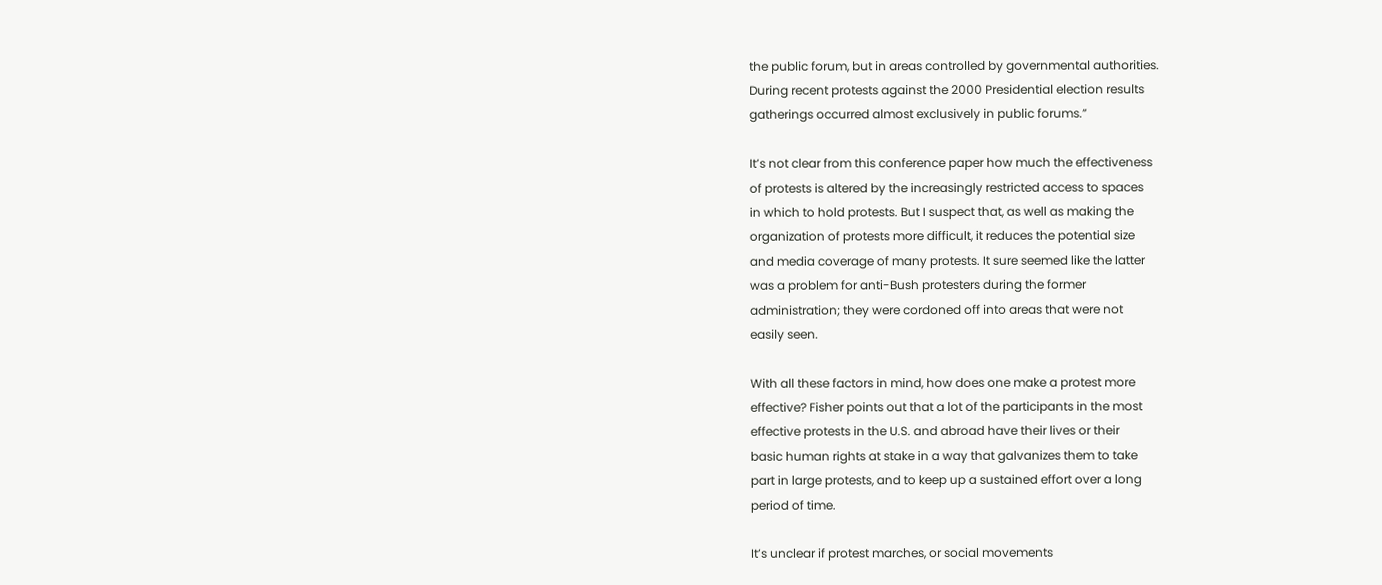the public forum, but in areas controlled by governmental authorities.
During recent protests against the 2000 Presidential election results
gatherings occurred almost exclusively in public forums.”

It’s not clear from this conference paper how much the effectiveness
of protests is altered by the increasingly restricted access to spaces
in which to hold protests. But I suspect that, as well as making the
organization of protests more difficult, it reduces the potential size
and media coverage of many protests. It sure seemed like the latter
was a problem for anti-Bush protesters during the former
administration; they were cordoned off into areas that were not
easily seen.

With all these factors in mind, how does one make a protest more
effective? Fisher points out that a lot of the participants in the most
effective protests in the U.S. and abroad have their lives or their
basic human rights at stake in a way that galvanizes them to take
part in large protests, and to keep up a sustained effort over a long
period of time.

It’s unclear if protest marches, or social movements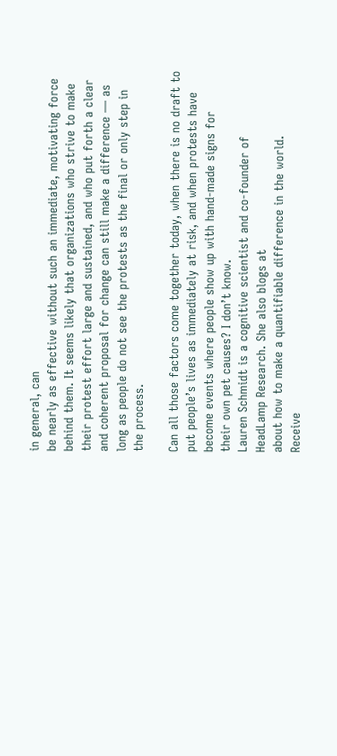in general, can
be nearly as effective without such an immediate, motivating force
behind them. It seems likely that organizations who strive to make
their protest effort large and sustained, and who put forth a clear
and coherent proposal for change can still make a difference — as
long as people do not see the protests as the final or only step in
the process.

Can all those factors come together today, when there is no draft to
put people’s lives as immediately at risk, and when protests have
become events where people show up with hand-made signs for
their own pet causes? I don’t know.
Lauren Schmidt is a cognitive scientist and co-founder of
HeadLamp Research. She also blogs at
about how to make a quantifiable difference in the world.
Receive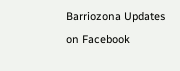Barriozona Updates on Facebook